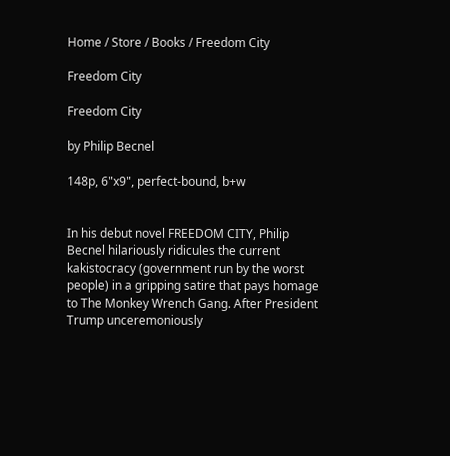Home / Store / Books / Freedom City

Freedom City

Freedom City

by Philip Becnel

148p, 6"x9", perfect-bound, b+w


In his debut novel FREEDOM CITY, Philip Becnel hilariously ridicules the current kakistocracy (government run by the worst people) in a gripping satire that pays homage to The Monkey Wrench Gang. After President Trump unceremoniously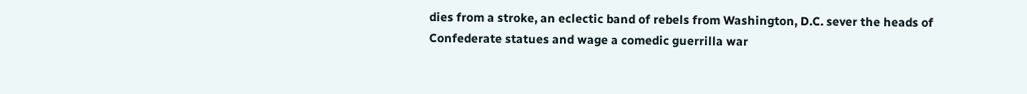dies from a stroke, an eclectic band of rebels from Washington, D.C. sever the heads of Confederate statues and wage a comedic guerrilla war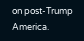on post-Trump America.